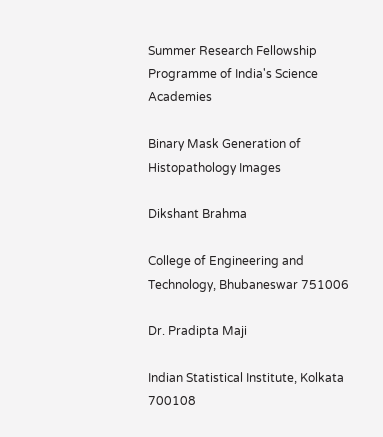Summer Research Fellowship Programme of India's Science Academies

Binary Mask Generation of Histopathology Images

Dikshant Brahma

College of Engineering and Technology, Bhubaneswar 751006

Dr. Pradipta Maji

Indian Statistical Institute, Kolkata 700108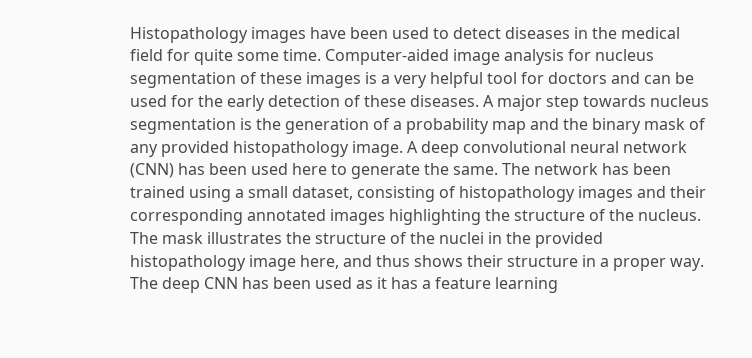Histopathology images have been used to detect diseases in the medical field for quite some time. Computer-aided image analysis for nucleus segmentation of these images is a very helpful tool for doctors and can be used for the early detection of these diseases. A major step towards nucleus segmentation is the generation of a probability map and the binary mask of any provided histopathology image. A deep convolutional neural network (CNN) has been used here to generate the same. The network has been trained using a small dataset, consisting of histopathology images and their corresponding annotated images highlighting the structure of the nucleus. The mask illustrates the structure of the nuclei in the provided histopathology image here, and thus shows their structure in a proper way. The deep CNN has been used as it has a feature learning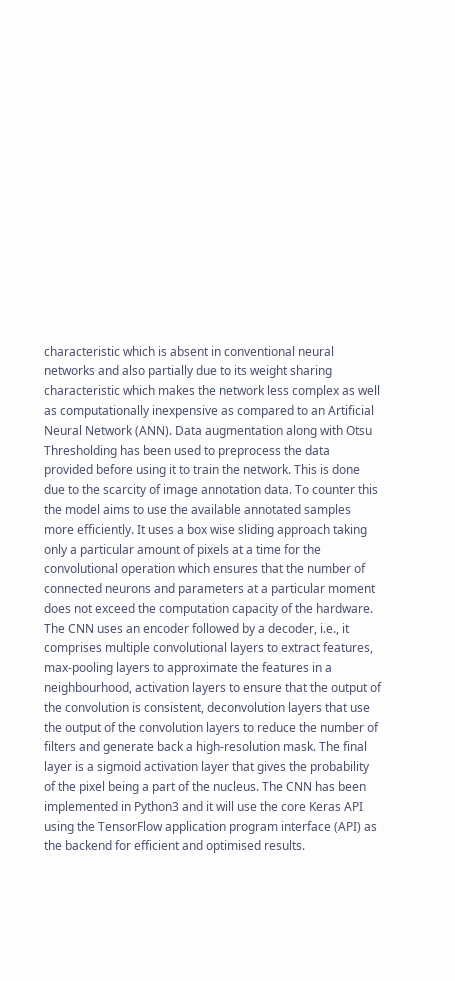characteristic which is absent in conventional neural networks and also partially due to its weight sharing characteristic which makes the network less complex as well as computationally inexpensive as compared to an Artificial Neural Network (ANN). Data augmentation along with Otsu Thresholding has been used to preprocess the data provided before using it to train the network. This is done due to the scarcity of image annotation data. To counter this the model aims to use the available annotated samples more efficiently. It uses a box wise sliding approach taking only a particular amount of pixels at a time for the convolutional operation which ensures that the number of connected neurons and parameters at a particular moment does not exceed the computation capacity of the hardware. The CNN uses an encoder followed by a decoder, i.e., it comprises multiple convolutional layers to extract features, max-pooling layers to approximate the features in a neighbourhood, activation layers to ensure that the output of the convolution is consistent, deconvolution layers that use the output of the convolution layers to reduce the number of filters and generate back a high-resolution mask. The final layer is a sigmoid activation layer that gives the probability of the pixel being a part of the nucleus. The CNN has been implemented in Python3 and it will use the core Keras API using the TensorFlow application program interface (API) as the backend for efficient and optimised results.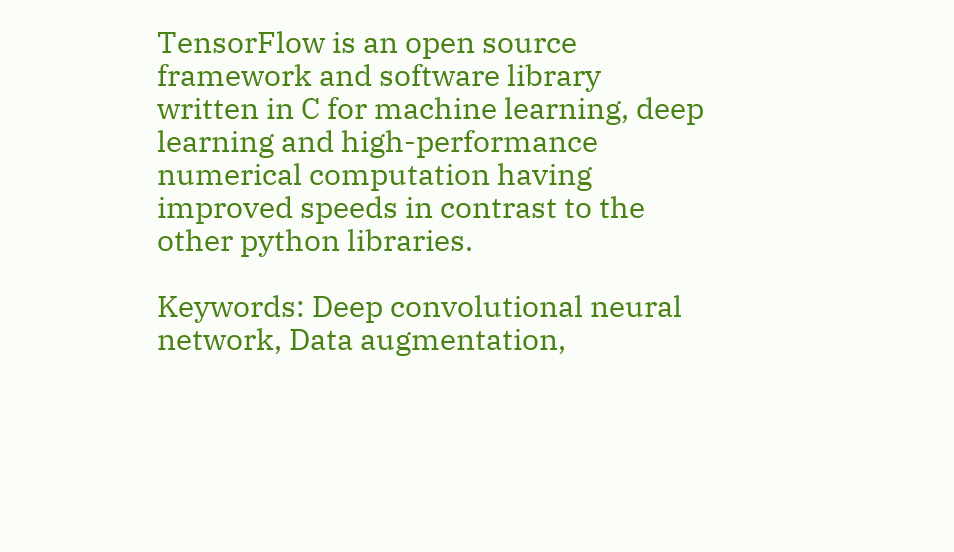TensorFlow is an open source framework and software library written in C for machine learning, deep learning and high-performance numerical computation having improved speeds in contrast to the other python libraries.

Keywords: Deep convolutional neural network, Data augmentation,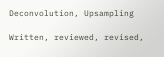Deconvolution, Upsampling

Written, reviewed, revised,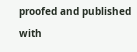proofed and published with